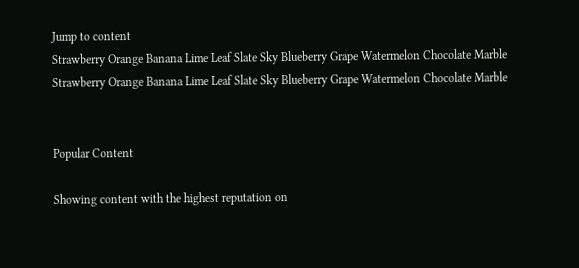Jump to content
Strawberry Orange Banana Lime Leaf Slate Sky Blueberry Grape Watermelon Chocolate Marble
Strawberry Orange Banana Lime Leaf Slate Sky Blueberry Grape Watermelon Chocolate Marble


Popular Content

Showing content with the highest reputation on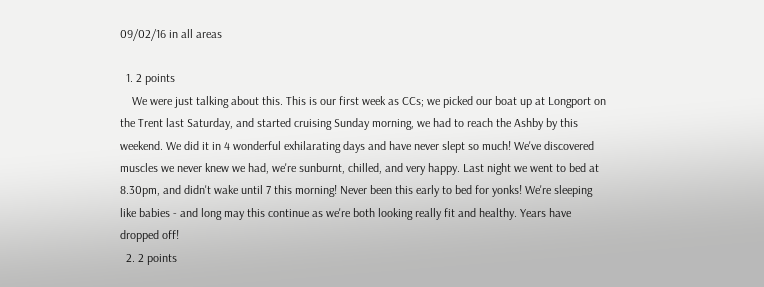09/02/16 in all areas

  1. 2 points
    We were just talking about this. This is our first week as CCs; we picked our boat up at Longport on the Trent last Saturday, and started cruising Sunday morning, we had to reach the Ashby by this weekend. We did it in 4 wonderful exhilarating days and have never slept so much! We've discovered muscles we never knew we had, we're sunburnt, chilled, and very happy. Last night we went to bed at 8.30pm, and didn't wake until 7 this morning! Never been this early to bed for yonks! We're sleeping like babies - and long may this continue as we're both looking really fit and healthy. Years have dropped off!
  2. 2 points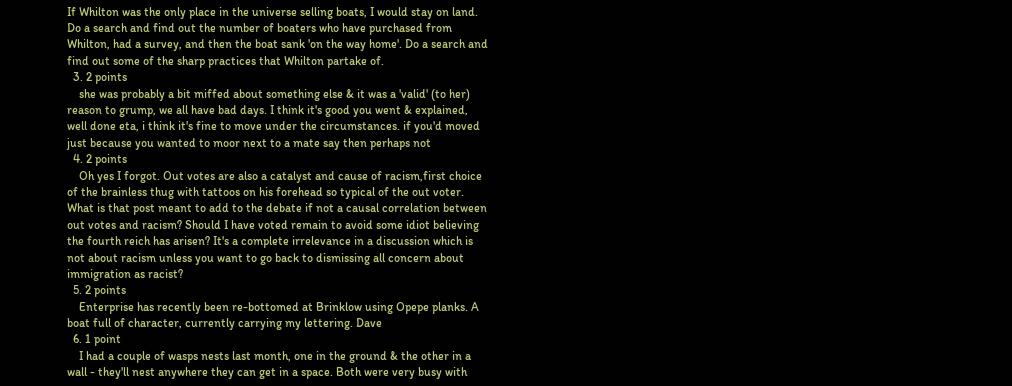If Whilton was the only place in the universe selling boats, I would stay on land. Do a search and find out the number of boaters who have purchased from Whilton, had a survey, and then the boat sank 'on the way home'. Do a search and find out some of the sharp practices that Whilton partake of.
  3. 2 points
    she was probably a bit miffed about something else & it was a 'valid' (to her) reason to grump, we all have bad days. I think it's good you went & explained, well done eta, i think it's fine to move under the circumstances. if you'd moved just because you wanted to moor next to a mate say then perhaps not
  4. 2 points
    Oh yes I forgot. Out votes are also a catalyst and cause of racism,first choice of the brainless thug with tattoos on his forehead so typical of the out voter. What is that post meant to add to the debate if not a causal correlation between out votes and racism? Should I have voted remain to avoid some idiot believing the fourth reich has arisen? It's a complete irrelevance in a discussion which is not about racism unless you want to go back to dismissing all concern about immigration as racist?
  5. 2 points
    Enterprise has recently been re-bottomed at Brinklow using Opepe planks. A boat full of character, currently carrying my lettering. Dave
  6. 1 point
    I had a couple of wasps nests last month, one in the ground & the other in a wall - they'll nest anywhere they can get in a space. Both were very busy with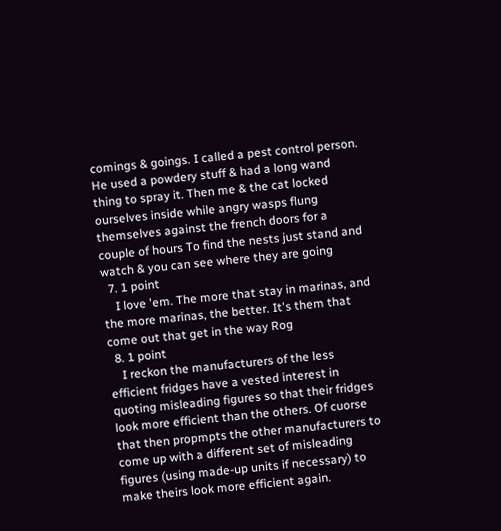comings & goings. I called a pest control person. He used a powdery stuff & had a long wand thing to spray it. Then me & the cat locked ourselves inside while angry wasps flung themselves against the french doors for a couple of hours To find the nests just stand and watch & you can see where they are going
  7. 1 point
    I love 'em. The more that stay in marinas, and the more marinas, the better. It's them that come out that get in the way Rog
  8. 1 point
    I reckon the manufacturers of the less efficient fridges have a vested interest in quoting misleading figures so that their fridges look more efficient than the others. Of cuorse that then propmpts the other manufacturers to come up with a different set of misleading figures (using made-up units if necessary) to make theirs look more efficient again.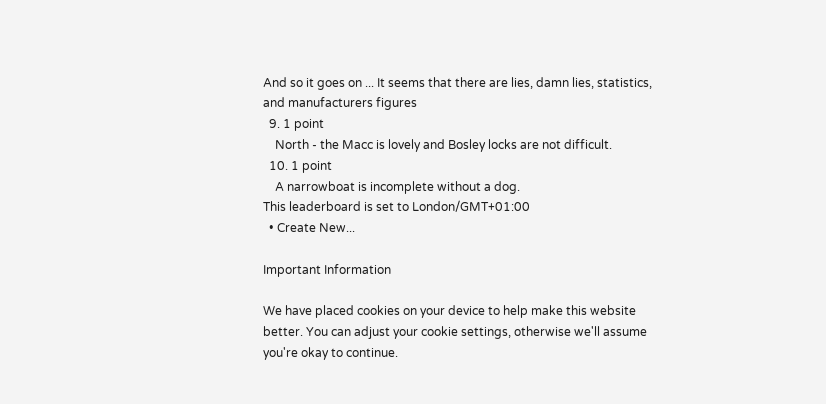And so it goes on ... It seems that there are lies, damn lies, statistics, and manufacturers figures
  9. 1 point
    North - the Macc is lovely and Bosley locks are not difficult.
  10. 1 point
    A narrowboat is incomplete without a dog.
This leaderboard is set to London/GMT+01:00
  • Create New...

Important Information

We have placed cookies on your device to help make this website better. You can adjust your cookie settings, otherwise we'll assume you're okay to continue.